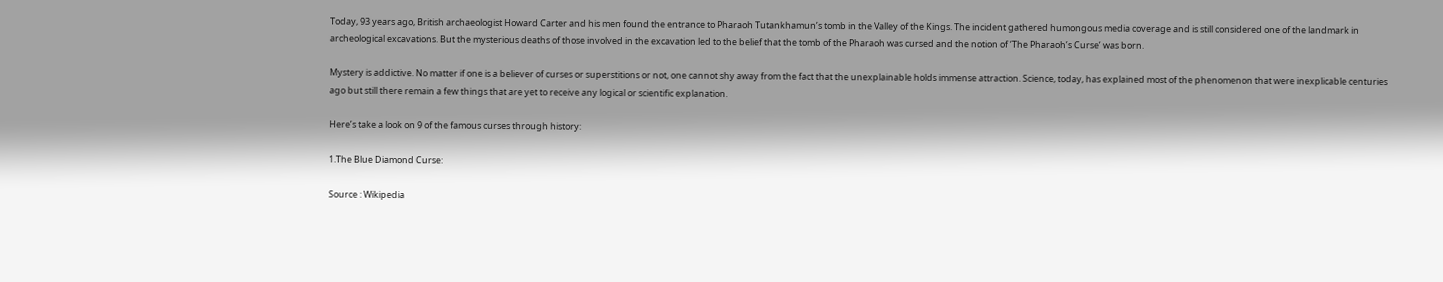Today, 93 years ago, British archaeologist Howard Carter and his men found the entrance to Pharaoh Tutankhamun’s tomb in the Valley of the Kings. The incident gathered humongous media coverage and is still considered one of the landmark in archeological excavations. But the mysterious deaths of those involved in the excavation led to the belief that the tomb of the Pharaoh was cursed and the notion of ‘The Pharaoh’s Curse’ was born.

Mystery is addictive. No matter if one is a believer of curses or superstitions or not, one cannot shy away from the fact that the unexplainable holds immense attraction. Science, today, has explained most of the phenomenon that were inexplicable centuries ago but still there remain a few things that are yet to receive any logical or scientific explanation.

Here’s take a look on 9 of the famous curses through history:

1.The Blue Diamond Curse:

Source : Wikipedia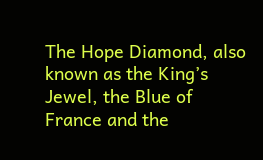The Hope Diamond, also known as the King’s Jewel, the Blue of France and the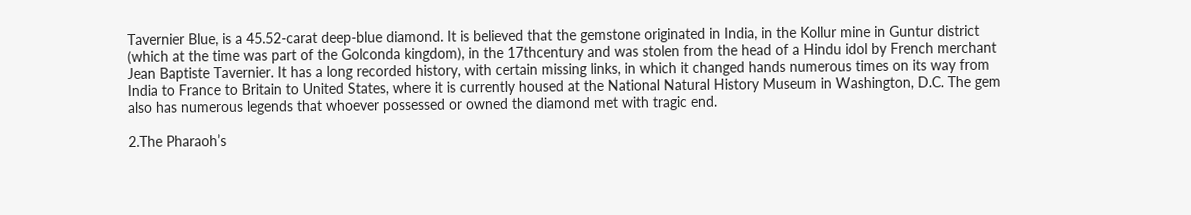Tavernier Blue, is a 45.52-carat deep-blue diamond. It is believed that the gemstone originated in India, in the Kollur mine in Guntur district (which at the time was part of the Golconda kingdom), in the 17thcentury and was stolen from the head of a Hindu idol by French merchant Jean Baptiste Tavernier. It has a long recorded history, with certain missing links, in which it changed hands numerous times on its way from India to France to Britain to United States, where it is currently housed at the National Natural History Museum in Washington, D.C. The gem also has numerous legends that whoever possessed or owned the diamond met with tragic end.

2.The Pharaoh’s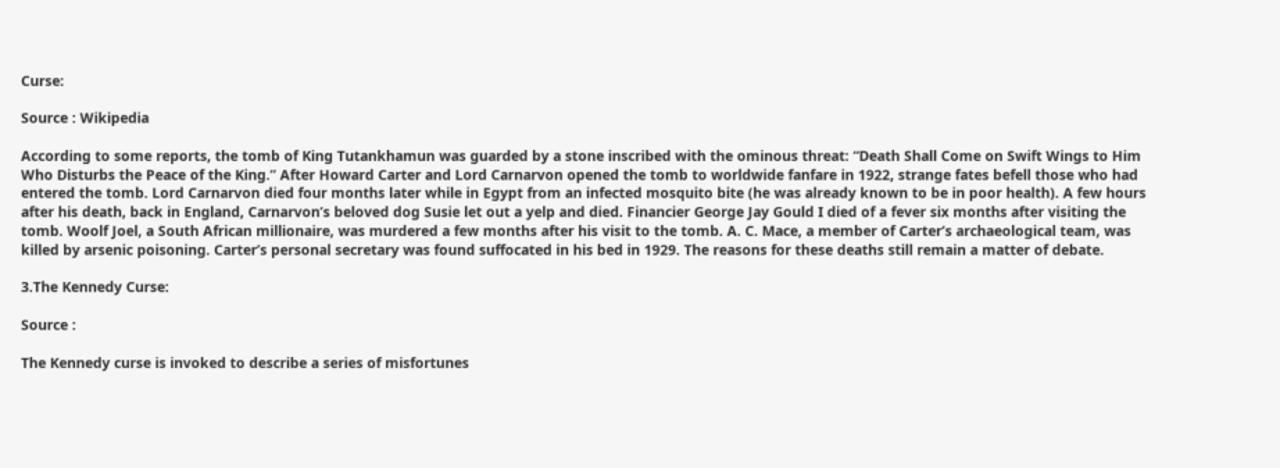Curse:

Source : Wikipedia

According to some reports, the tomb of King Tutankhamun was guarded by a stone inscribed with the ominous threat: “Death Shall Come on Swift Wings to Him Who Disturbs the Peace of the King.” After Howard Carter and Lord Carnarvon opened the tomb to worldwide fanfare in 1922, strange fates befell those who had entered the tomb. Lord Carnarvon died four months later while in Egypt from an infected mosquito bite (he was already known to be in poor health). A few hours after his death, back in England, Carnarvon’s beloved dog Susie let out a yelp and died. Financier George Jay Gould I died of a fever six months after visiting the tomb. Woolf Joel, a South African millionaire, was murdered a few months after his visit to the tomb. A. C. Mace, a member of Carter’s archaeological team, was killed by arsenic poisoning. Carter’s personal secretary was found suffocated in his bed in 1929. The reasons for these deaths still remain a matter of debate.

3.The Kennedy Curse:

Source :

The Kennedy curse is invoked to describe a series of misfortunes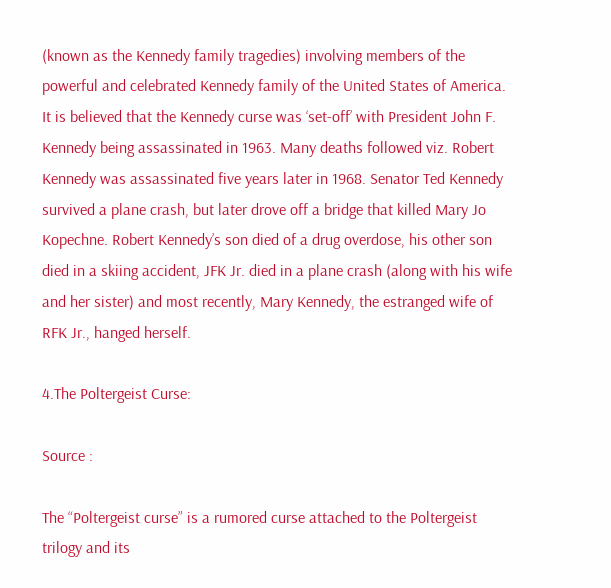(known as the Kennedy family tragedies) involving members of the powerful and celebrated Kennedy family of the United States of America. It is believed that the Kennedy curse was ‘set-off’ with President John F. Kennedy being assassinated in 1963. Many deaths followed viz. Robert Kennedy was assassinated five years later in 1968. Senator Ted Kennedy survived a plane crash, but later drove off a bridge that killed Mary Jo Kopechne. Robert Kennedy’s son died of a drug overdose, his other son died in a skiing accident, JFK Jr. died in a plane crash (along with his wife and her sister) and most recently, Mary Kennedy, the estranged wife of RFK Jr., hanged herself.

4.The Poltergeist Curse:

Source :

The “Poltergeist curse” is a rumored curse attached to the Poltergeist trilogy and its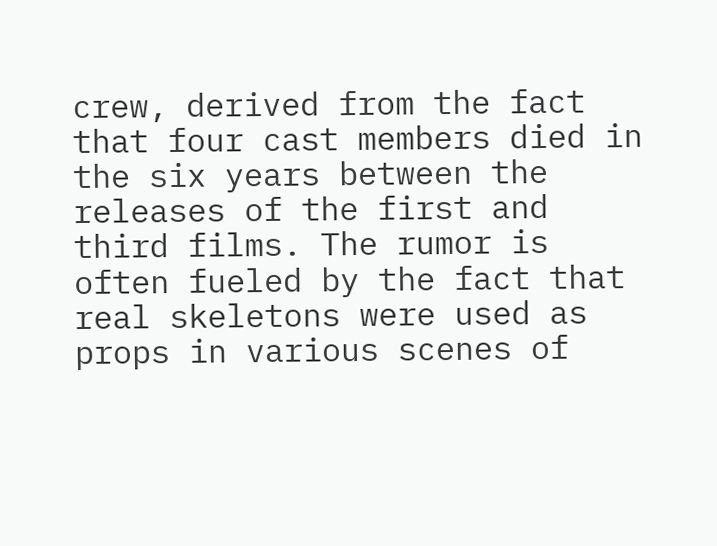crew, derived from the fact that four cast members died in the six years between the releases of the first and third films. The rumor is often fueled by the fact that real skeletons were used as props in various scenes of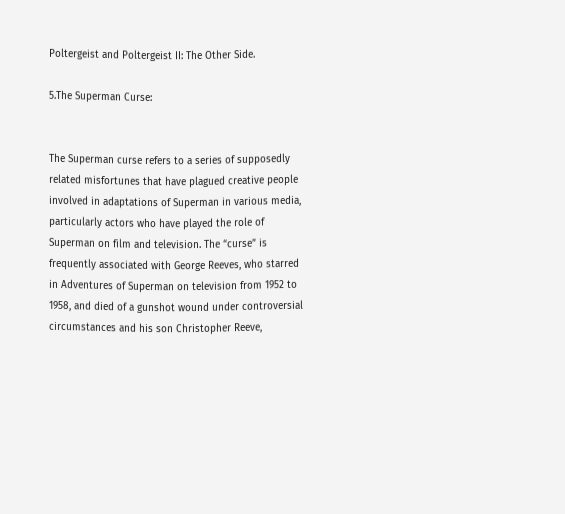Poltergeist and Poltergeist II: The Other Side.

5.The Superman Curse:


The Superman curse refers to a series of supposedly related misfortunes that have plagued creative people involved in adaptations of Superman in various media, particularly actors who have played the role of Superman on film and television. The “curse” is frequently associated with George Reeves, who starred in Adventures of Superman on television from 1952 to 1958, and died of a gunshot wound under controversial circumstances and his son Christopher Reeve,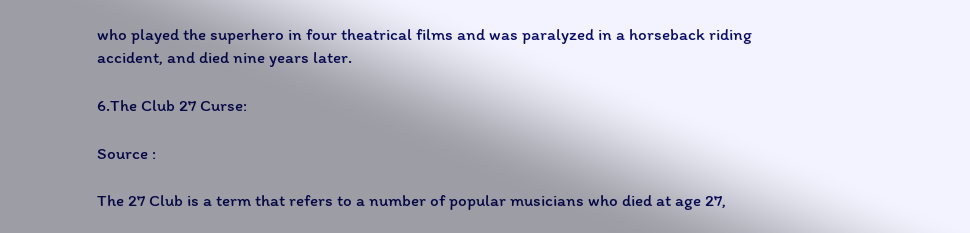who played the superhero in four theatrical films and was paralyzed in a horseback riding accident, and died nine years later.

6.The Club 27 Curse:

Source :

The 27 Club is a term that refers to a number of popular musicians who died at age 27,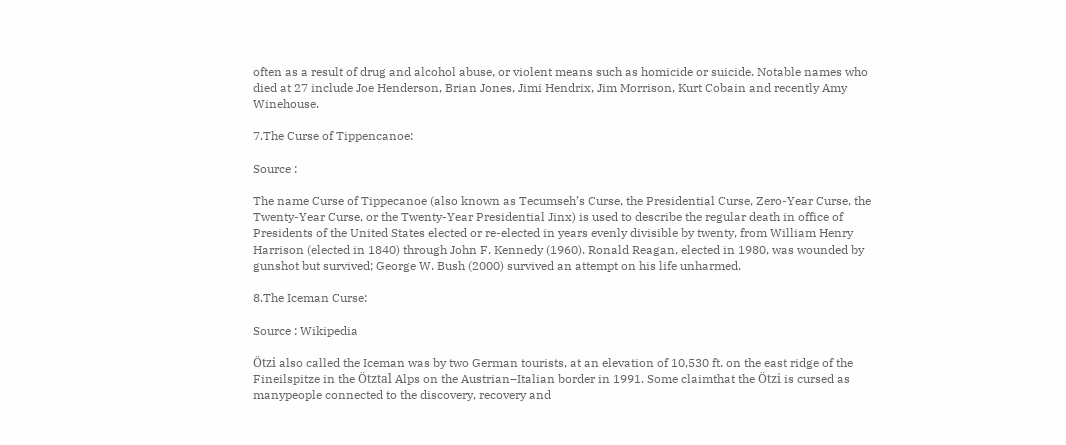often as a result of drug and alcohol abuse, or violent means such as homicide or suicide. Notable names who died at 27 include Joe Henderson, Brian Jones, Jimi Hendrix, Jim Morrison, Kurt Cobain and recently Amy Winehouse.

7.The Curse of Tippencanoe:

Source :

The name Curse of Tippecanoe (also known as Tecumseh’s Curse, the Presidential Curse, Zero-Year Curse, the Twenty-Year Curse, or the Twenty-Year Presidential Jinx) is used to describe the regular death in office of Presidents of the United States elected or re-elected in years evenly divisible by twenty, from William Henry Harrison (elected in 1840) through John F. Kennedy (1960). Ronald Reagan, elected in 1980, was wounded by gunshot but survived; George W. Bush (2000) survived an attempt on his life unharmed.

8.The Iceman Curse:

Source : Wikipedia

Ötzi also called the Iceman was by two German tourists, at an elevation of 10,530 ft. on the east ridge of the Fineilspitze in the Ötztal Alps on the Austrian–Italian border in 1991. Some claimthat the Ötzi is cursed as manypeople connected to the discovery, recovery and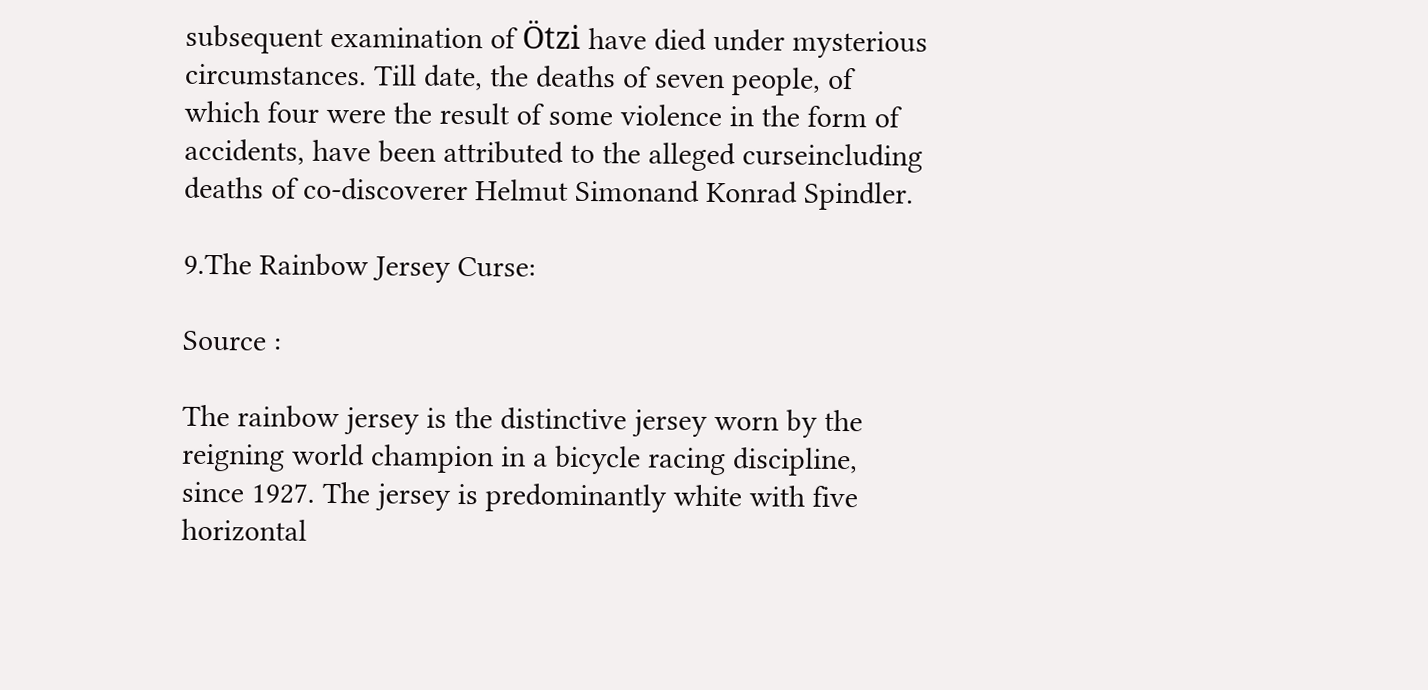subsequent examination of Ötzi have died under mysterious circumstances. Till date, the deaths of seven people, of which four were the result of some violence in the form of accidents, have been attributed to the alleged curseincluding deaths of co-discoverer Helmut Simonand Konrad Spindler.

9.The Rainbow Jersey Curse:

Source :

The rainbow jersey is the distinctive jersey worn by the reigning world champion in a bicycle racing discipline, since 1927. The jersey is predominantly white with five horizontal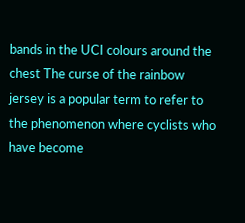bands in the UCI colours around the chest The curse of the rainbow jersey is a popular term to refer to the phenomenon where cyclists who have become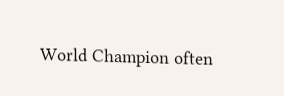World Champion often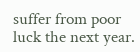suffer from poor luck the next year.